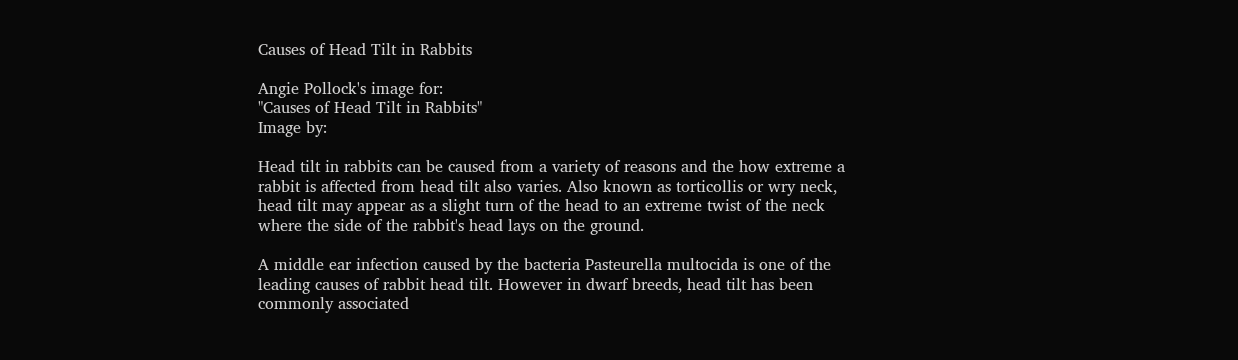Causes of Head Tilt in Rabbits

Angie Pollock's image for:
"Causes of Head Tilt in Rabbits"
Image by:

Head tilt in rabbits can be caused from a variety of reasons and the how extreme a rabbit is affected from head tilt also varies. Also known as torticollis or wry neck, head tilt may appear as a slight turn of the head to an extreme twist of the neck where the side of the rabbit's head lays on the ground.

A middle ear infection caused by the bacteria Pasteurella multocida is one of the leading causes of rabbit head tilt. However in dwarf breeds, head tilt has been commonly associated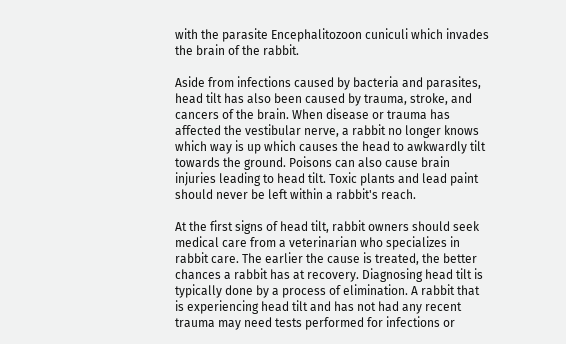with the parasite Encephalitozoon cuniculi which invades the brain of the rabbit.

Aside from infections caused by bacteria and parasites, head tilt has also been caused by trauma, stroke, and cancers of the brain. When disease or trauma has affected the vestibular nerve, a rabbit no longer knows which way is up which causes the head to awkwardly tilt towards the ground. Poisons can also cause brain injuries leading to head tilt. Toxic plants and lead paint should never be left within a rabbit's reach.

At the first signs of head tilt, rabbit owners should seek medical care from a veterinarian who specializes in rabbit care. The earlier the cause is treated, the better chances a rabbit has at recovery. Diagnosing head tilt is typically done by a process of elimination. A rabbit that is experiencing head tilt and has not had any recent trauma may need tests performed for infections or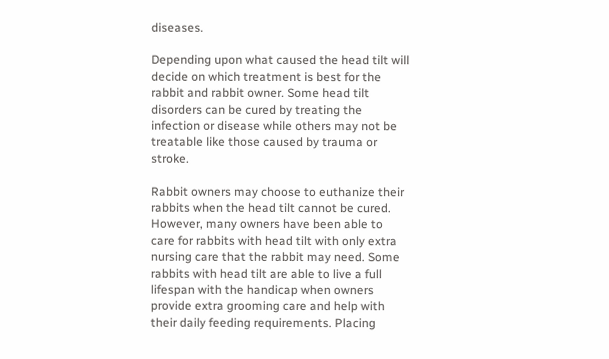diseases.

Depending upon what caused the head tilt will decide on which treatment is best for the rabbit and rabbit owner. Some head tilt disorders can be cured by treating the infection or disease while others may not be treatable like those caused by trauma or stroke.

Rabbit owners may choose to euthanize their rabbits when the head tilt cannot be cured. However, many owners have been able to care for rabbits with head tilt with only extra nursing care that the rabbit may need. Some rabbits with head tilt are able to live a full lifespan with the handicap when owners provide extra grooming care and help with their daily feeding requirements. Placing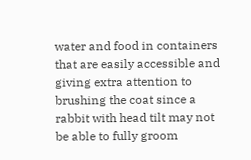water and food in containers that are easily accessible and giving extra attention to brushing the coat since a rabbit with head tilt may not be able to fully groom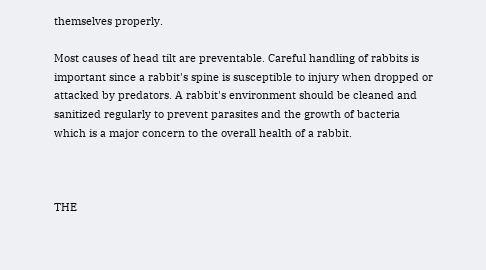themselves properly.

Most causes of head tilt are preventable. Careful handling of rabbits is important since a rabbit's spine is susceptible to injury when dropped or attacked by predators. A rabbit's environment should be cleaned and sanitized regularly to prevent parasites and the growth of bacteria which is a major concern to the overall health of a rabbit.



THE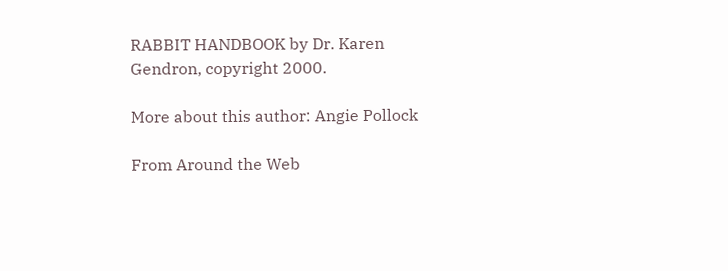RABBIT HANDBOOK by Dr. Karen Gendron, copyright 2000.

More about this author: Angie Pollock

From Around the Web